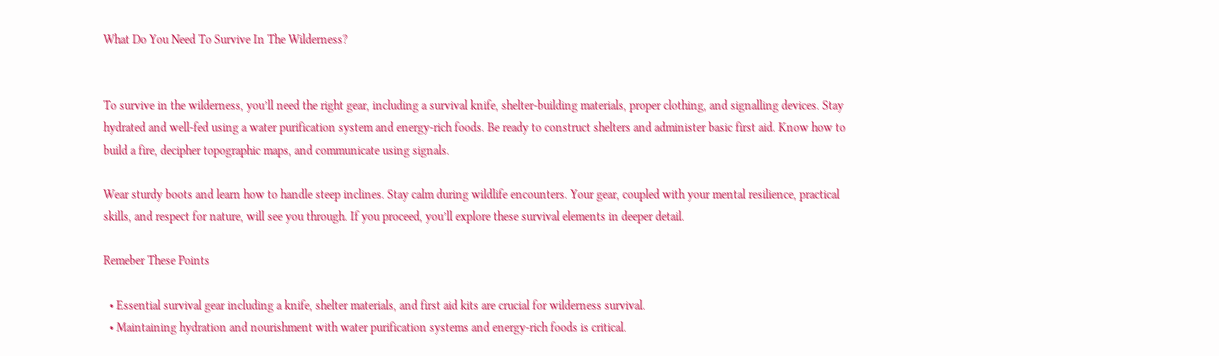What Do You Need To Survive In The Wilderness?


To survive in the wilderness, you’ll need the right gear, including a survival knife, shelter-building materials, proper clothing, and signalling devices. Stay hydrated and well-fed using a water purification system and energy-rich foods. Be ready to construct shelters and administer basic first aid. Know how to build a fire, decipher topographic maps, and communicate using signals.

Wear sturdy boots and learn how to handle steep inclines. Stay calm during wildlife encounters. Your gear, coupled with your mental resilience, practical skills, and respect for nature, will see you through. If you proceed, you’ll explore these survival elements in deeper detail.

Remeber These Points

  • Essential survival gear including a knife, shelter materials, and first aid kits are crucial for wilderness survival.
  • Maintaining hydration and nourishment with water purification systems and energy-rich foods is critical.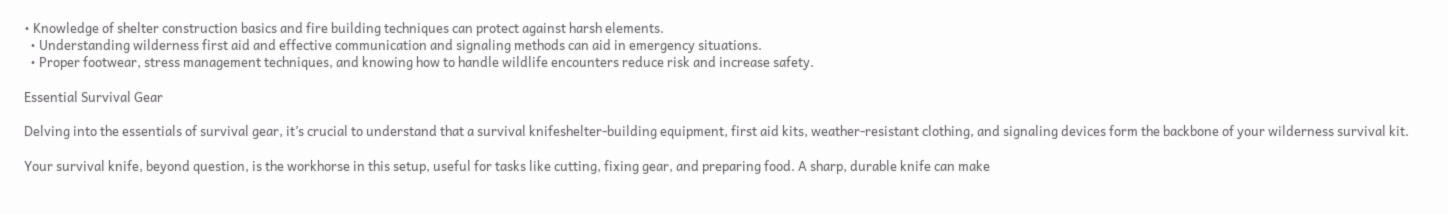• Knowledge of shelter construction basics and fire building techniques can protect against harsh elements.
  • Understanding wilderness first aid and effective communication and signaling methods can aid in emergency situations.
  • Proper footwear, stress management techniques, and knowing how to handle wildlife encounters reduce risk and increase safety.

Essential Survival Gear

Delving into the essentials of survival gear, it’s crucial to understand that a survival knifeshelter-building equipment, first aid kits, weather-resistant clothing, and signaling devices form the backbone of your wilderness survival kit.

Your survival knife, beyond question, is the workhorse in this setup, useful for tasks like cutting, fixing gear, and preparing food. A sharp, durable knife can make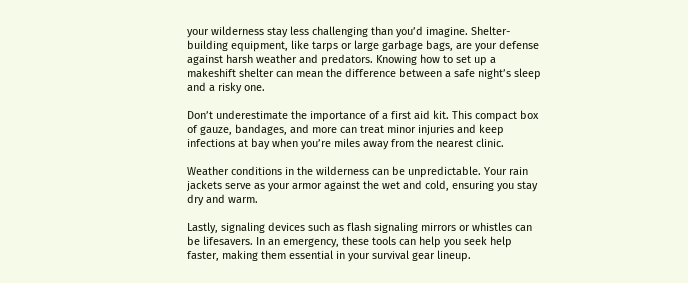your wilderness stay less challenging than you’d imagine. Shelter-building equipment, like tarps or large garbage bags, are your defense against harsh weather and predators. Knowing how to set up a makeshift shelter can mean the difference between a safe night’s sleep and a risky one.

Don’t underestimate the importance of a first aid kit. This compact box of gauze, bandages, and more can treat minor injuries and keep infections at bay when you’re miles away from the nearest clinic.

Weather conditions in the wilderness can be unpredictable. Your rain jackets serve as your armor against the wet and cold, ensuring you stay dry and warm.

Lastly, signaling devices such as flash signaling mirrors or whistles can be lifesavers. In an emergency, these tools can help you seek help faster, making them essential in your survival gear lineup.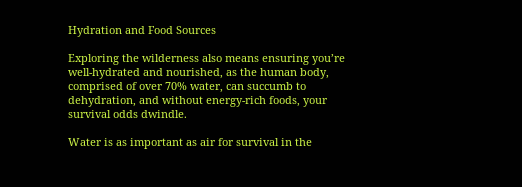Hydration and Food Sources

Exploring the wilderness also means ensuring you’re well-hydrated and nourished, as the human body, comprised of over 70% water, can succumb to dehydration, and without energy-rich foods, your survival odds dwindle.

Water is as important as air for survival in the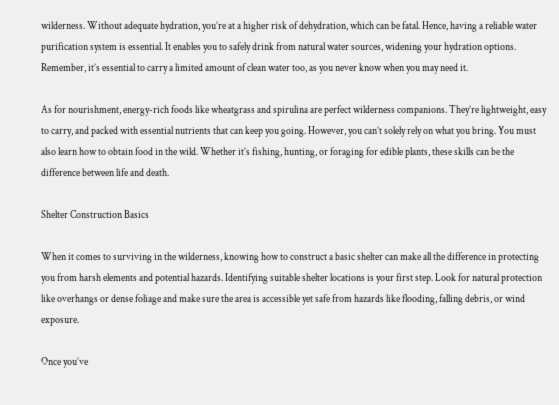wilderness. Without adequate hydration, you’re at a higher risk of dehydration, which can be fatal. Hence, having a reliable water purification system is essential. It enables you to safely drink from natural water sources, widening your hydration options. Remember, it’s essential to carry a limited amount of clean water too, as you never know when you may need it.

As for nourishment, energy-rich foods like wheatgrass and spirulina are perfect wilderness companions. They’re lightweight, easy to carry, and packed with essential nutrients that can keep you going. However, you can’t solely rely on what you bring. You must also learn how to obtain food in the wild. Whether it’s fishing, hunting, or foraging for edible plants, these skills can be the difference between life and death.

Shelter Construction Basics

When it comes to surviving in the wilderness, knowing how to construct a basic shelter can make all the difference in protecting you from harsh elements and potential hazards. Identifying suitable shelter locations is your first step. Look for natural protection like overhangs or dense foliage and make sure the area is accessible yet safe from hazards like flooding, falling debris, or wind exposure.

Once you’ve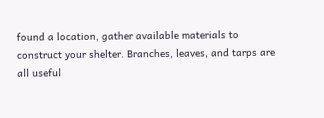found a location, gather available materials to construct your shelter. Branches, leaves, and tarps are all useful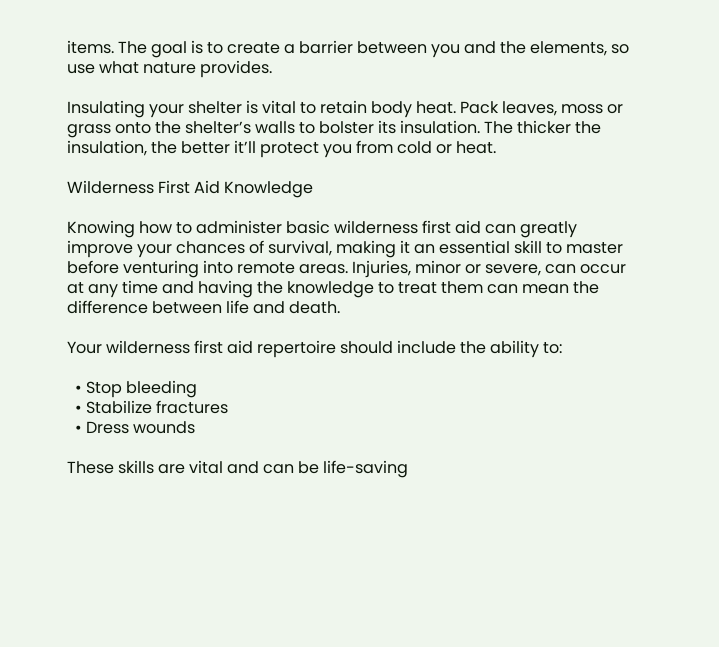items. The goal is to create a barrier between you and the elements, so use what nature provides.

Insulating your shelter is vital to retain body heat. Pack leaves, moss or grass onto the shelter’s walls to bolster its insulation. The thicker the insulation, the better it’ll protect you from cold or heat.

Wilderness First Aid Knowledge

Knowing how to administer basic wilderness first aid can greatly improve your chances of survival, making it an essential skill to master before venturing into remote areas. Injuries, minor or severe, can occur at any time and having the knowledge to treat them can mean the difference between life and death.

Your wilderness first aid repertoire should include the ability to:

  • Stop bleeding
  • Stabilize fractures
  • Dress wounds

These skills are vital and can be life-saving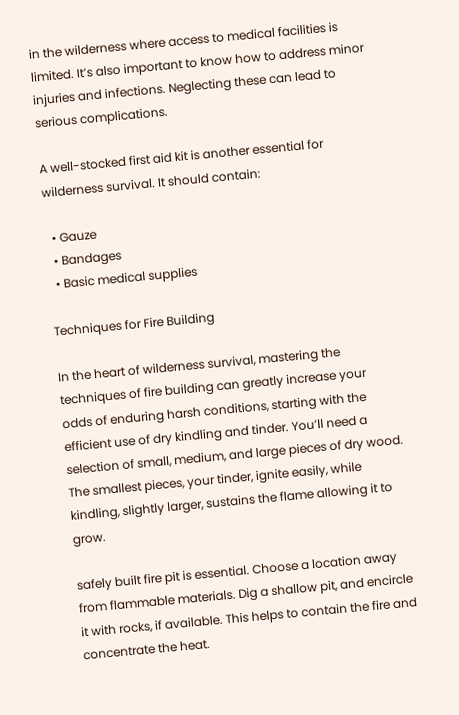in the wilderness where access to medical facilities is limited. It’s also important to know how to address minor injuries and infections. Neglecting these can lead to serious complications.

A well-stocked first aid kit is another essential for wilderness survival. It should contain:

  • Gauze
  • Bandages
  • Basic medical supplies

Techniques for Fire Building

In the heart of wilderness survival, mastering the techniques of fire building can greatly increase your odds of enduring harsh conditions, starting with the efficient use of dry kindling and tinder. You’ll need a selection of small, medium, and large pieces of dry wood. The smallest pieces, your tinder, ignite easily, while kindling, slightly larger, sustains the flame allowing it to grow.

safely built fire pit is essential. Choose a location away from flammable materials. Dig a shallow pit, and encircle it with rocks, if available. This helps to contain the fire and concentrate the heat.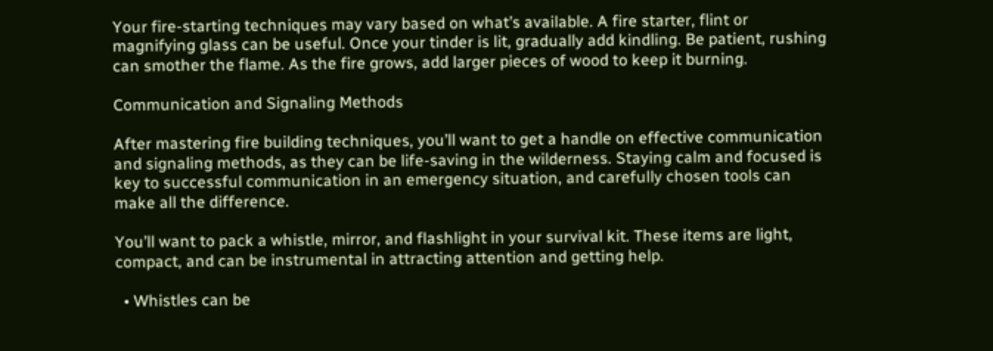Your fire-starting techniques may vary based on what’s available. A fire starter, flint or magnifying glass can be useful. Once your tinder is lit, gradually add kindling. Be patient, rushing can smother the flame. As the fire grows, add larger pieces of wood to keep it burning.

Communication and Signaling Methods

After mastering fire building techniques, you’ll want to get a handle on effective communication and signaling methods, as they can be life-saving in the wilderness. Staying calm and focused is key to successful communication in an emergency situation, and carefully chosen tools can make all the difference.

You’ll want to pack a whistle, mirror, and flashlight in your survival kit. These items are light, compact, and can be instrumental in attracting attention and getting help.

  • Whistles can be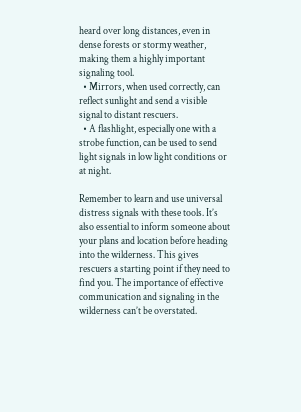heard over long distances, even in dense forests or stormy weather, making them a highly important signaling tool.
  • Mirrors, when used correctly, can reflect sunlight and send a visible signal to distant rescuers.
  • A flashlight, especially one with a strobe function, can be used to send light signals in low light conditions or at night.

Remember to learn and use universal distress signals with these tools. It’s also essential to inform someone about your plans and location before heading into the wilderness. This gives rescuers a starting point if they need to find you. The importance of effective communication and signaling in the wilderness can’t be overstated.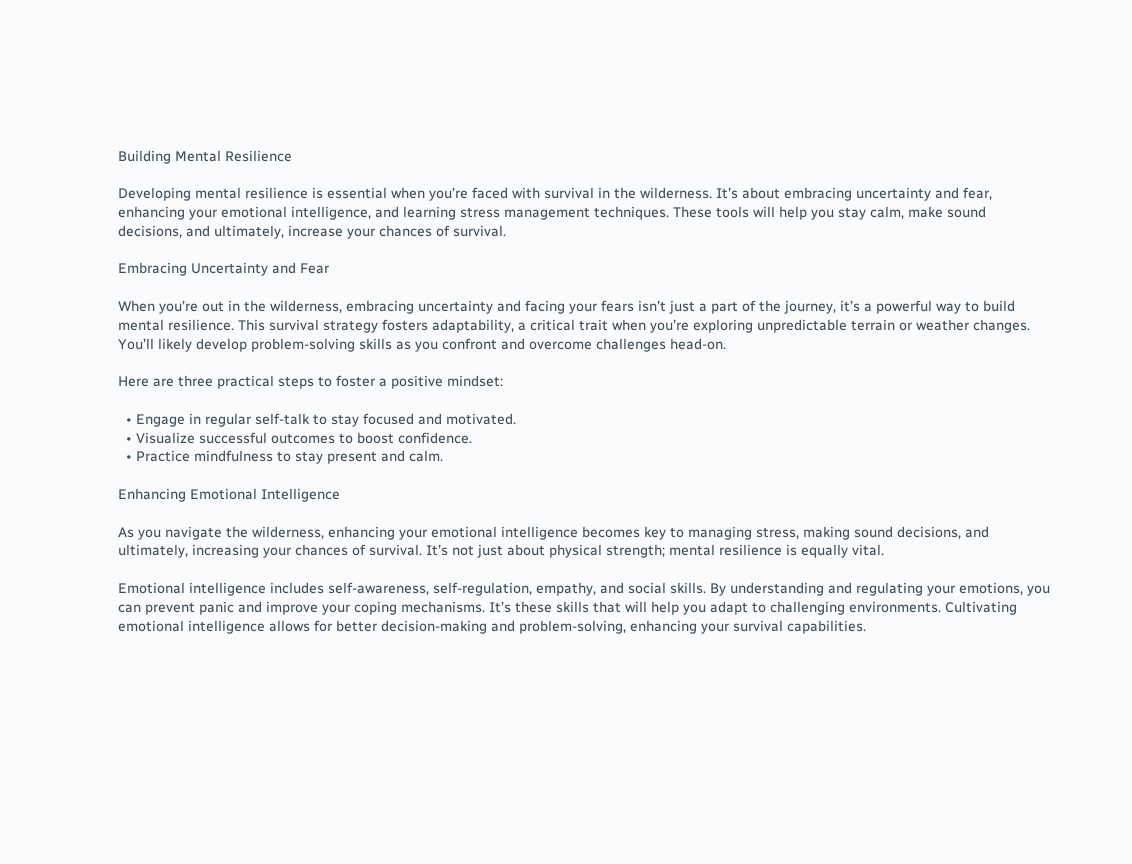Building Mental Resilience

Developing mental resilience is essential when you’re faced with survival in the wilderness. It’s about embracing uncertainty and fear, enhancing your emotional intelligence, and learning stress management techniques. These tools will help you stay calm, make sound decisions, and ultimately, increase your chances of survival.

Embracing Uncertainty and Fear

When you’re out in the wilderness, embracing uncertainty and facing your fears isn’t just a part of the journey, it’s a powerful way to build mental resilience. This survival strategy fosters adaptability, a critical trait when you’re exploring unpredictable terrain or weather changes. You’ll likely develop problem-solving skills as you confront and overcome challenges head-on.

Here are three practical steps to foster a positive mindset:

  • Engage in regular self-talk to stay focused and motivated.
  • Visualize successful outcomes to boost confidence.
  • Practice mindfulness to stay present and calm.

Enhancing Emotional Intelligence

As you navigate the wilderness, enhancing your emotional intelligence becomes key to managing stress, making sound decisions, and ultimately, increasing your chances of survival. It’s not just about physical strength; mental resilience is equally vital.

Emotional intelligence includes self-awareness, self-regulation, empathy, and social skills. By understanding and regulating your emotions, you can prevent panic and improve your coping mechanisms. It’s these skills that will help you adapt to challenging environments. Cultivating emotional intelligence allows for better decision-making and problem-solving, enhancing your survival capabilities.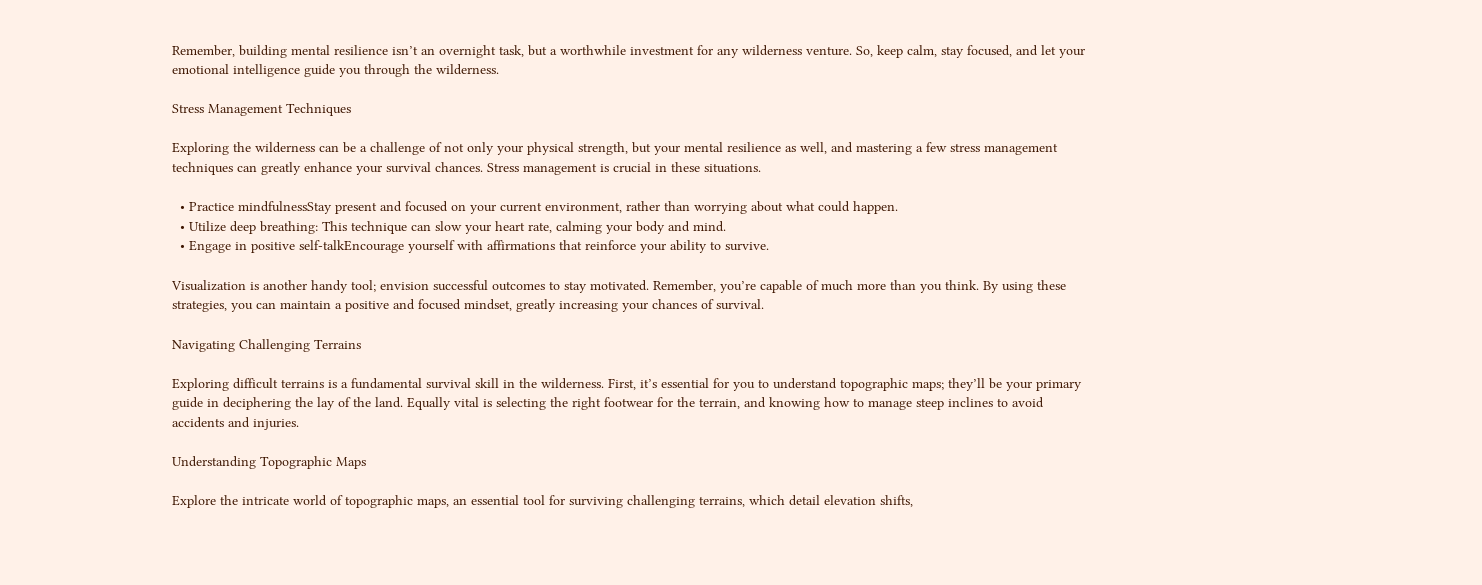Remember, building mental resilience isn’t an overnight task, but a worthwhile investment for any wilderness venture. So, keep calm, stay focused, and let your emotional intelligence guide you through the wilderness.

Stress Management Techniques

Exploring the wilderness can be a challenge of not only your physical strength, but your mental resilience as well, and mastering a few stress management techniques can greatly enhance your survival chances. Stress management is crucial in these situations.

  • Practice mindfulnessStay present and focused on your current environment, rather than worrying about what could happen.
  • Utilize deep breathing: This technique can slow your heart rate, calming your body and mind.
  • Engage in positive self-talkEncourage yourself with affirmations that reinforce your ability to survive.

Visualization is another handy tool; envision successful outcomes to stay motivated. Remember, you’re capable of much more than you think. By using these strategies, you can maintain a positive and focused mindset, greatly increasing your chances of survival.

Navigating Challenging Terrains

Exploring difficult terrains is a fundamental survival skill in the wilderness. First, it’s essential for you to understand topographic maps; they’ll be your primary guide in deciphering the lay of the land. Equally vital is selecting the right footwear for the terrain, and knowing how to manage steep inclines to avoid accidents and injuries.

Understanding Topographic Maps

Explore the intricate world of topographic maps, an essential tool for surviving challenging terrains, which detail elevation shifts,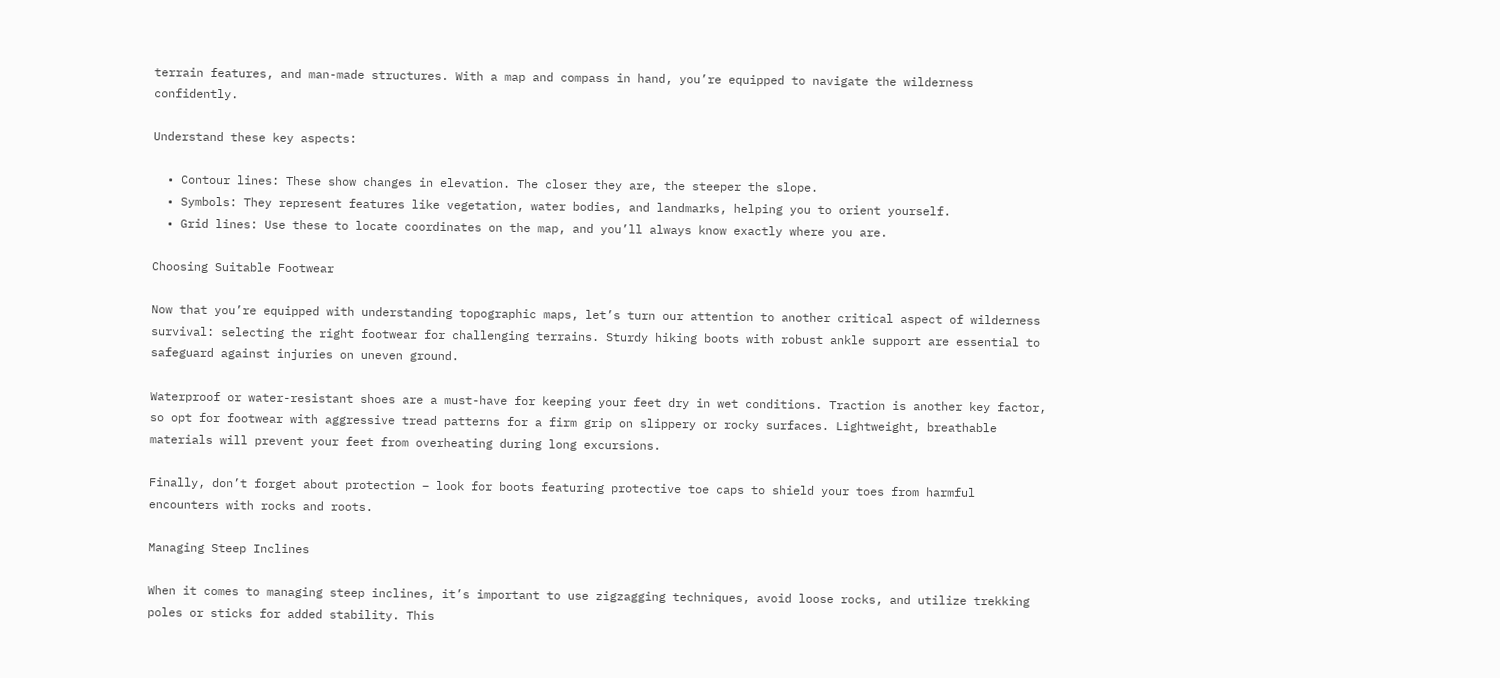terrain features, and man-made structures. With a map and compass in hand, you’re equipped to navigate the wilderness confidently.

Understand these key aspects:

  • Contour lines: These show changes in elevation. The closer they are, the steeper the slope.
  • Symbols: They represent features like vegetation, water bodies, and landmarks, helping you to orient yourself.
  • Grid lines: Use these to locate coordinates on the map, and you’ll always know exactly where you are.

Choosing Suitable Footwear

Now that you’re equipped with understanding topographic maps, let’s turn our attention to another critical aspect of wilderness survival: selecting the right footwear for challenging terrains. Sturdy hiking boots with robust ankle support are essential to safeguard against injuries on uneven ground.

Waterproof or water-resistant shoes are a must-have for keeping your feet dry in wet conditions. Traction is another key factor, so opt for footwear with aggressive tread patterns for a firm grip on slippery or rocky surfaces. Lightweight, breathable materials will prevent your feet from overheating during long excursions.

Finally, don’t forget about protection – look for boots featuring protective toe caps to shield your toes from harmful encounters with rocks and roots.

Managing Steep Inclines

When it comes to managing steep inclines, it’s important to use zigzagging techniques, avoid loose rocks, and utilize trekking poles or sticks for added stability. This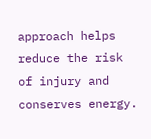approach helps reduce the risk of injury and conserves energy.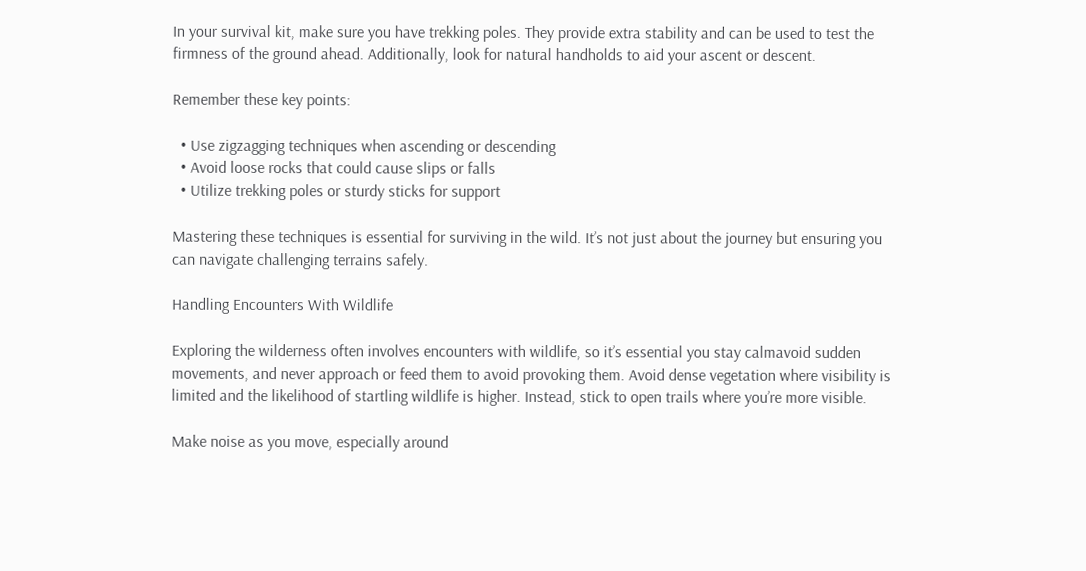In your survival kit, make sure you have trekking poles. They provide extra stability and can be used to test the firmness of the ground ahead. Additionally, look for natural handholds to aid your ascent or descent.

Remember these key points:

  • Use zigzagging techniques when ascending or descending
  • Avoid loose rocks that could cause slips or falls
  • Utilize trekking poles or sturdy sticks for support

Mastering these techniques is essential for surviving in the wild. It’s not just about the journey but ensuring you can navigate challenging terrains safely.

Handling Encounters With Wildlife

Exploring the wilderness often involves encounters with wildlife, so it’s essential you stay calmavoid sudden movements, and never approach or feed them to avoid provoking them. Avoid dense vegetation where visibility is limited and the likelihood of startling wildlife is higher. Instead, stick to open trails where you’re more visible.

Make noise as you move, especially around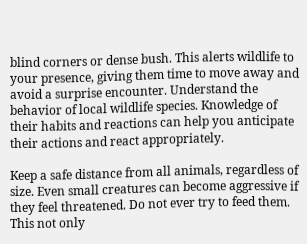blind corners or dense bush. This alerts wildlife to your presence, giving them time to move away and avoid a surprise encounter. Understand the behavior of local wildlife species. Knowledge of their habits and reactions can help you anticipate their actions and react appropriately.

Keep a safe distance from all animals, regardless of size. Even small creatures can become aggressive if they feel threatened. Do not ever try to feed them. This not only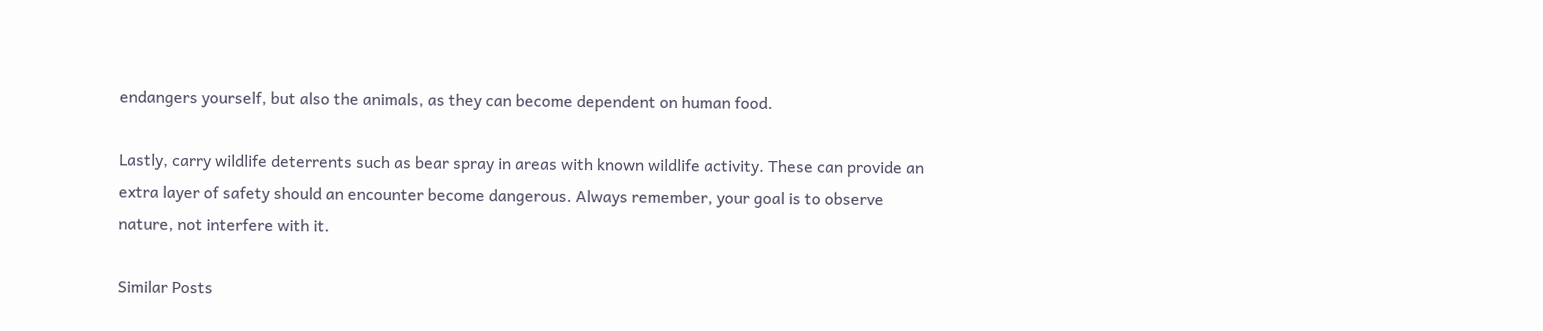endangers yourself, but also the animals, as they can become dependent on human food.

Lastly, carry wildlife deterrents such as bear spray in areas with known wildlife activity. These can provide an extra layer of safety should an encounter become dangerous. Always remember, your goal is to observe nature, not interfere with it.

Similar Posts